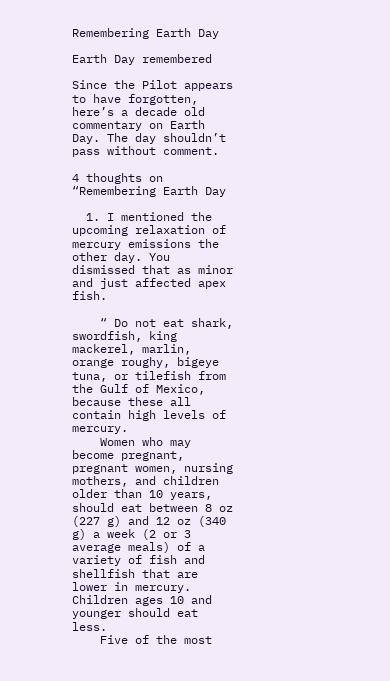Remembering Earth Day

Earth Day remembered

Since the Pilot appears to have forgotten, here’s a decade old commentary on Earth Day. The day shouldn’t pass without comment.

4 thoughts on “Remembering Earth Day

  1. I mentioned the upcoming relaxation of mercury emissions the other day. You dismissed that as minor and just affected apex fish.

    “ Do not eat shark, swordfish, king mackerel, marlin, orange roughy, bigeye tuna, or tilefish from the Gulf of Mexico, because these all contain high levels of mercury.
    Women who may become pregnant, pregnant women, nursing mothers, and children older than 10 years, should eat between 8 oz (227 g) and 12 oz (340 g) a week (2 or 3 average meals) of a variety of fish and shellfish that are lower in mercury. Children ages 10 and younger should eat less.
    Five of the most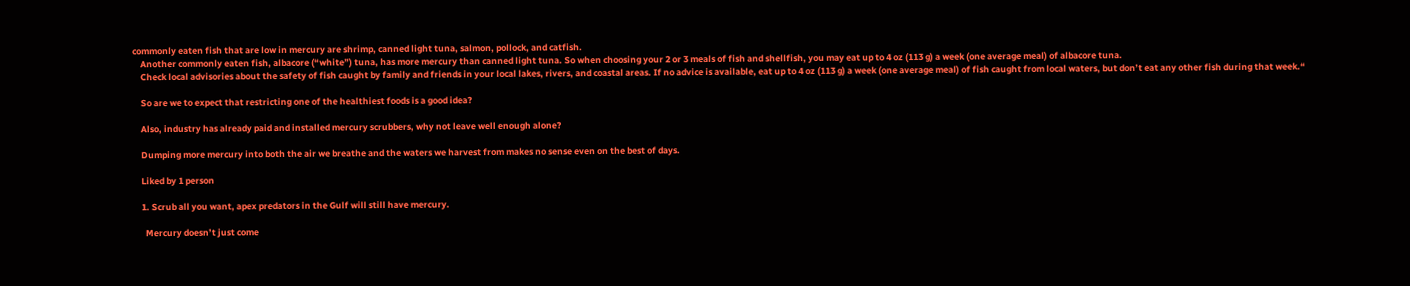commonly eaten fish that are low in mercury are shrimp, canned light tuna, salmon, pollock, and catfish.
    Another commonly eaten fish, albacore (“white”) tuna, has more mercury than canned light tuna. So when choosing your 2 or 3 meals of fish and shellfish, you may eat up to 4 oz (113 g) a week (one average meal) of albacore tuna.
    Check local advisories about the safety of fish caught by family and friends in your local lakes, rivers, and coastal areas. If no advice is available, eat up to 4 oz (113 g) a week (one average meal) of fish caught from local waters, but don’t eat any other fish during that week.“

    So are we to expect that restricting one of the healthiest foods is a good idea?

    Also, industry has already paid and installed mercury scrubbers, why not leave well enough alone?

    Dumping more mercury into both the air we breathe and the waters we harvest from makes no sense even on the best of days.

    Liked by 1 person

    1. Scrub all you want, apex predators in the Gulf will still have mercury.

      Mercury doesn’t just come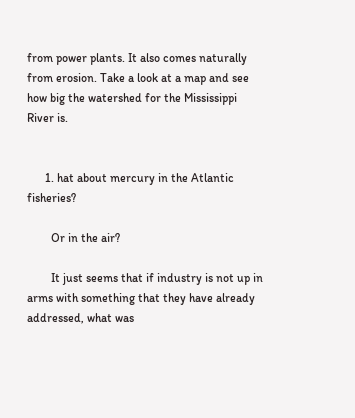from power plants. It also comes naturally from erosion. Take a look at a map and see how big the watershed for the Mississippi River is.


      1. hat about mercury in the Atlantic fisheries?

        Or in the air?

        It just seems that if industry is not up in arms with something that they have already addressed, what was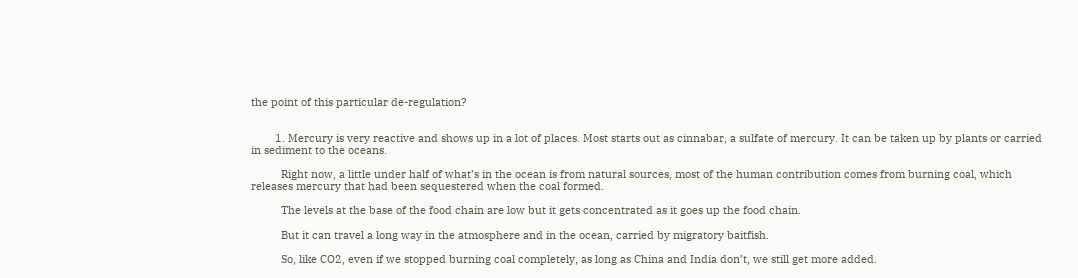the point of this particular de-regulation?


        1. Mercury is very reactive and shows up in a lot of places. Most starts out as cinnabar, a sulfate of mercury. It can be taken up by plants or carried in sediment to the oceans.

          Right now, a little under half of what’s in the ocean is from natural sources, most of the human contribution comes from burning coal, which releases mercury that had been sequestered when the coal formed.

          The levels at the base of the food chain are low but it gets concentrated as it goes up the food chain.

          But it can travel a long way in the atmosphere and in the ocean, carried by migratory baitfish.

          So, like CO2, even if we stopped burning coal completely, as long as China and India don’t, we still get more added.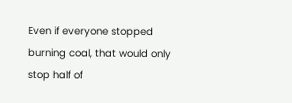Even if everyone stopped burning coal, that would only stop half of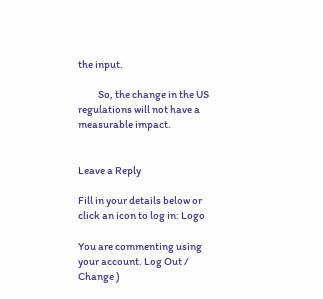the input.

          So, the change in the US regulations will not have a measurable impact.


Leave a Reply

Fill in your details below or click an icon to log in: Logo

You are commenting using your account. Log Out /  Change )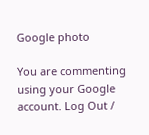Google photo

You are commenting using your Google account. Log Out /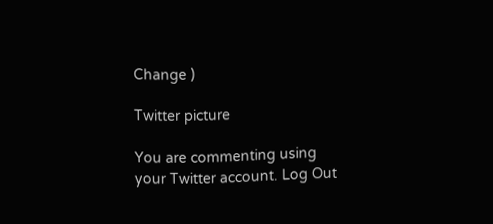Change )

Twitter picture

You are commenting using your Twitter account. Log Out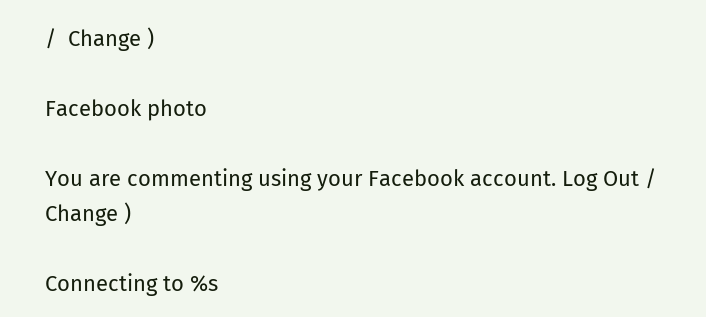/  Change )

Facebook photo

You are commenting using your Facebook account. Log Out /  Change )

Connecting to %s